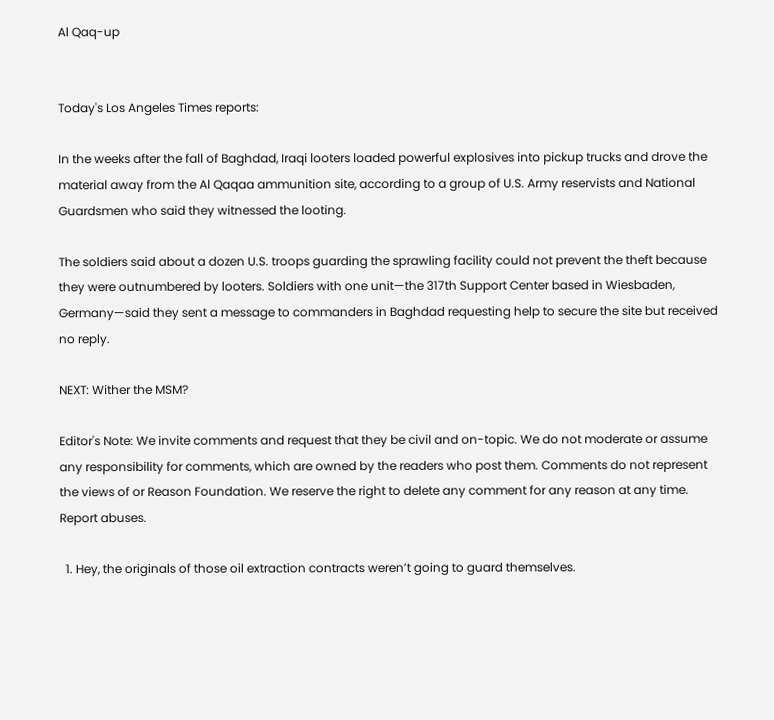Al Qaq-up


Today's Los Angeles Times reports:

In the weeks after the fall of Baghdad, Iraqi looters loaded powerful explosives into pickup trucks and drove the material away from the Al Qaqaa ammunition site, according to a group of U.S. Army reservists and National Guardsmen who said they witnessed the looting.

The soldiers said about a dozen U.S. troops guarding the sprawling facility could not prevent the theft because they were outnumbered by looters. Soldiers with one unit—the 317th Support Center based in Wiesbaden, Germany—said they sent a message to commanders in Baghdad requesting help to secure the site but received no reply.

NEXT: Wither the MSM?

Editor's Note: We invite comments and request that they be civil and on-topic. We do not moderate or assume any responsibility for comments, which are owned by the readers who post them. Comments do not represent the views of or Reason Foundation. We reserve the right to delete any comment for any reason at any time. Report abuses.

  1. Hey, the originals of those oil extraction contracts weren’t going to guard themselves.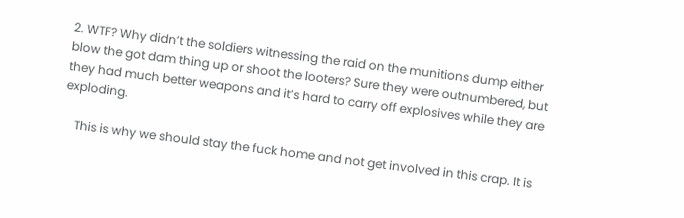2. WTF? Why didn’t the soldiers witnessing the raid on the munitions dump either blow the got dam thing up or shoot the looters? Sure they were outnumbered, but they had much better weapons and it’s hard to carry off explosives while they are exploding.

    This is why we should stay the fuck home and not get involved in this crap. It is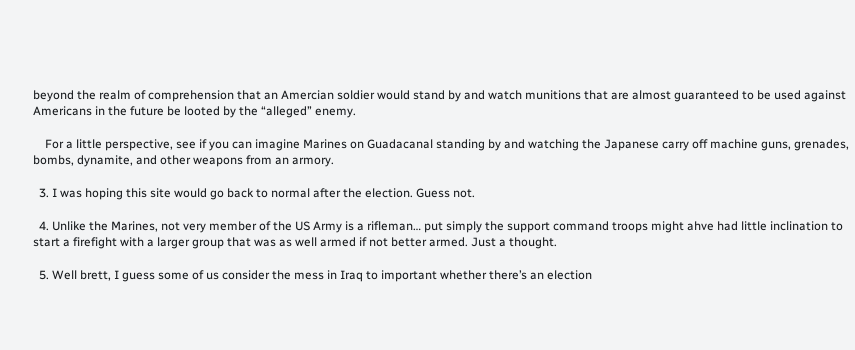beyond the realm of comprehension that an Amercian soldier would stand by and watch munitions that are almost guaranteed to be used against Americans in the future be looted by the “alleged” enemy.

    For a little perspective, see if you can imagine Marines on Guadacanal standing by and watching the Japanese carry off machine guns, grenades, bombs, dynamite, and other weapons from an armory.

  3. I was hoping this site would go back to normal after the election. Guess not.

  4. Unlike the Marines, not very member of the US Army is a rifleman… put simply the support command troops might ahve had little inclination to start a firefight with a larger group that was as well armed if not better armed. Just a thought.

  5. Well brett, I guess some of us consider the mess in Iraq to important whether there’s an election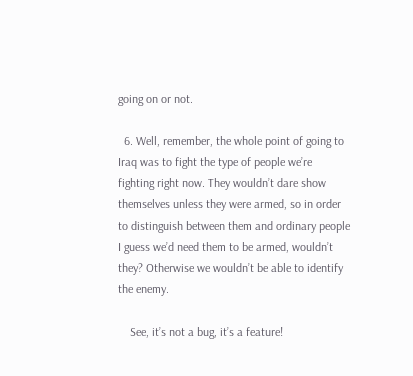going on or not.

  6. Well, remember, the whole point of going to Iraq was to fight the type of people we’re fighting right now. They wouldn’t dare show themselves unless they were armed, so in order to distinguish between them and ordinary people I guess we’d need them to be armed, wouldn’t they? Otherwise we wouldn’t be able to identify the enemy.

    See, it’s not a bug, it’s a feature!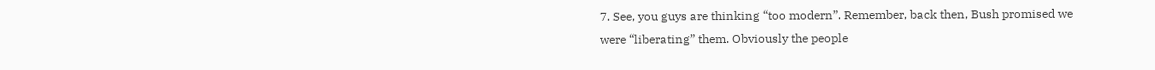7. See, you guys are thinking “too modern”. Remember, back then, Bush promised we were “liberating” them. Obviously the people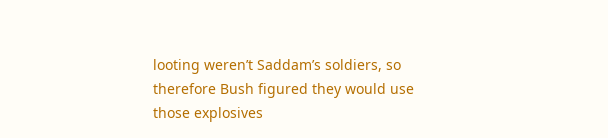looting weren’t Saddam’s soldiers, so therefore Bush figured they would use those explosives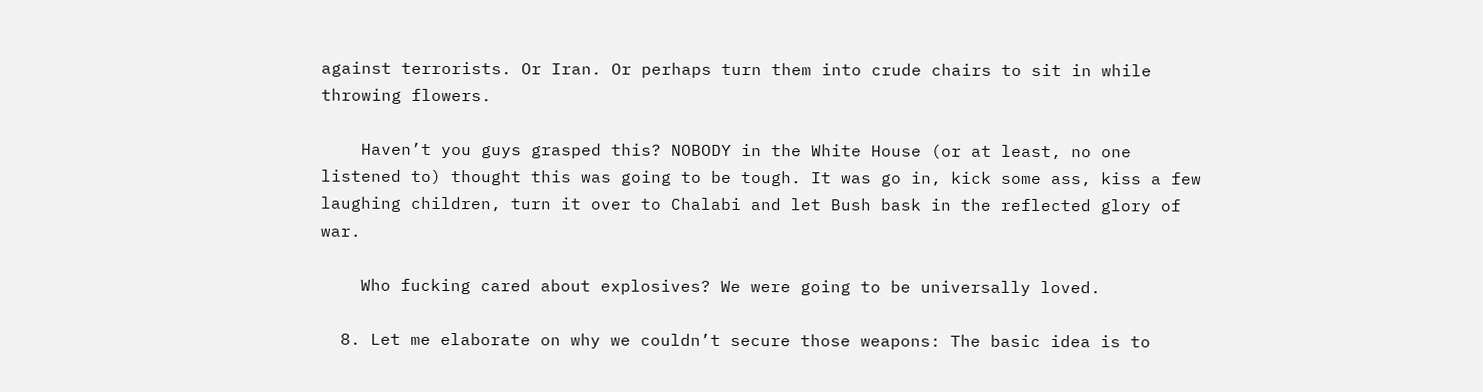against terrorists. Or Iran. Or perhaps turn them into crude chairs to sit in while throwing flowers.

    Haven’t you guys grasped this? NOBODY in the White House (or at least, no one listened to) thought this was going to be tough. It was go in, kick some ass, kiss a few laughing children, turn it over to Chalabi and let Bush bask in the reflected glory of war.

    Who fucking cared about explosives? We were going to be universally loved.

  8. Let me elaborate on why we couldn’t secure those weapons: The basic idea is to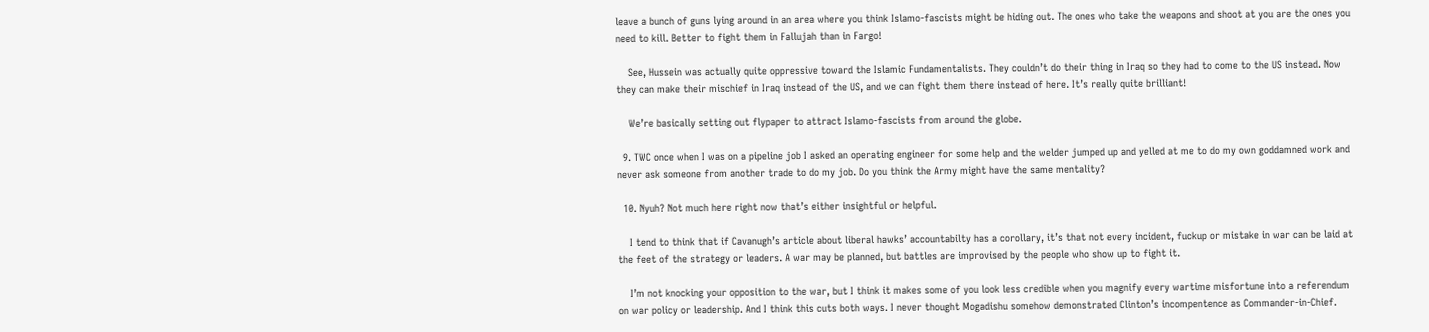leave a bunch of guns lying around in an area where you think Islamo-fascists might be hiding out. The ones who take the weapons and shoot at you are the ones you need to kill. Better to fight them in Fallujah than in Fargo!

    See, Hussein was actually quite oppressive toward the Islamic Fundamentalists. They couldn’t do their thing in Iraq so they had to come to the US instead. Now they can make their mischief in Iraq instead of the US, and we can fight them there instead of here. It’s really quite brilliant!

    We’re basically setting out flypaper to attract Islamo-fascists from around the globe.

  9. TWC once when I was on a pipeline job I asked an operating engineer for some help and the welder jumped up and yelled at me to do my own goddamned work and never ask someone from another trade to do my job. Do you think the Army might have the same mentality?

  10. Nyuh? Not much here right now that’s either insightful or helpful.

    I tend to think that if Cavanugh’s article about liberal hawks’ accountabilty has a corollary, it’s that not every incident, fuckup or mistake in war can be laid at the feet of the strategy or leaders. A war may be planned, but battles are improvised by the people who show up to fight it.

    I’m not knocking your opposition to the war, but I think it makes some of you look less credible when you magnify every wartime misfortune into a referendum on war policy or leadership. And I think this cuts both ways. I never thought Mogadishu somehow demonstrated Clinton’s incompentence as Commander-in-Chief.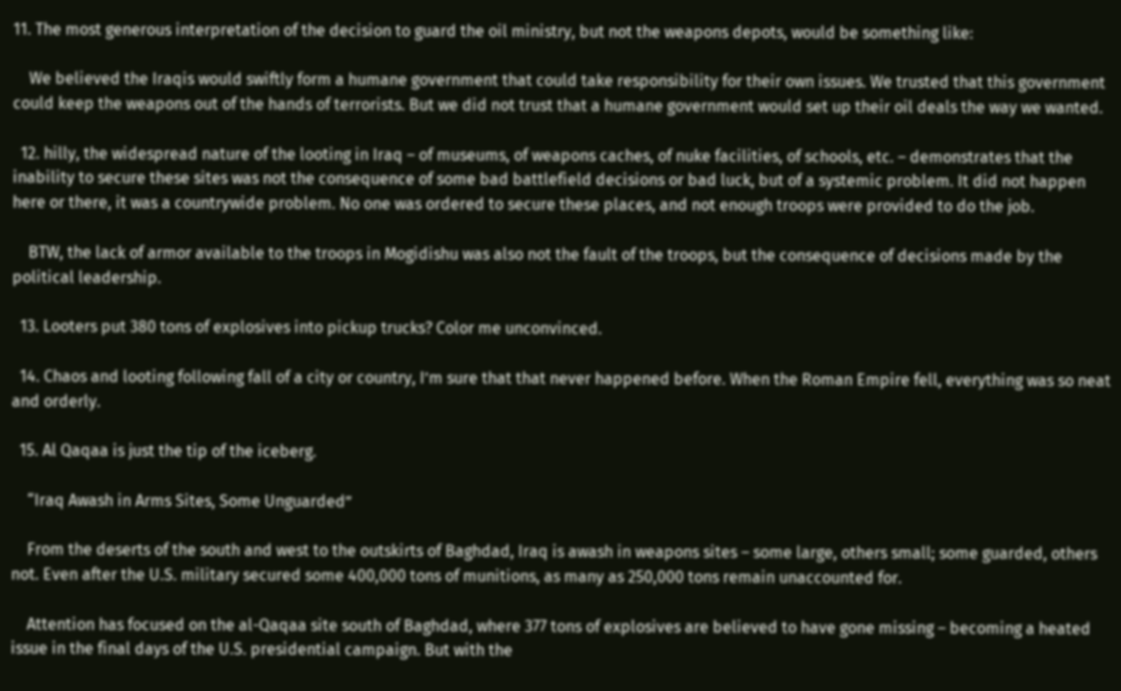11. The most generous interpretation of the decision to guard the oil ministry, but not the weapons depots, would be something like:

    We believed the Iraqis would swiftly form a humane government that could take responsibility for their own issues. We trusted that this government could keep the weapons out of the hands of terrorists. But we did not trust that a humane government would set up their oil deals the way we wanted.

  12. hilly, the widespread nature of the looting in Iraq – of museums, of weapons caches, of nuke facilities, of schools, etc. – demonstrates that the inability to secure these sites was not the consequence of some bad battlefield decisions or bad luck, but of a systemic problem. It did not happen here or there, it was a countrywide problem. No one was ordered to secure these places, and not enough troops were provided to do the job.

    BTW, the lack of armor available to the troops in Mogidishu was also not the fault of the troops, but the consequence of decisions made by the political leadership.

  13. Looters put 380 tons of explosives into pickup trucks? Color me unconvinced.

  14. Chaos and looting following fall of a city or country, I’m sure that that never happened before. When the Roman Empire fell, everything was so neat and orderly.

  15. Al Qaqaa is just the tip of the iceberg.

    “Iraq Awash in Arms Sites, Some Unguarded”

    From the deserts of the south and west to the outskirts of Baghdad, Iraq is awash in weapons sites – some large, others small; some guarded, others not. Even after the U.S. military secured some 400,000 tons of munitions, as many as 250,000 tons remain unaccounted for.

    Attention has focused on the al-Qaqaa site south of Baghdad, where 377 tons of explosives are believed to have gone missing – becoming a heated issue in the final days of the U.S. presidential campaign. But with the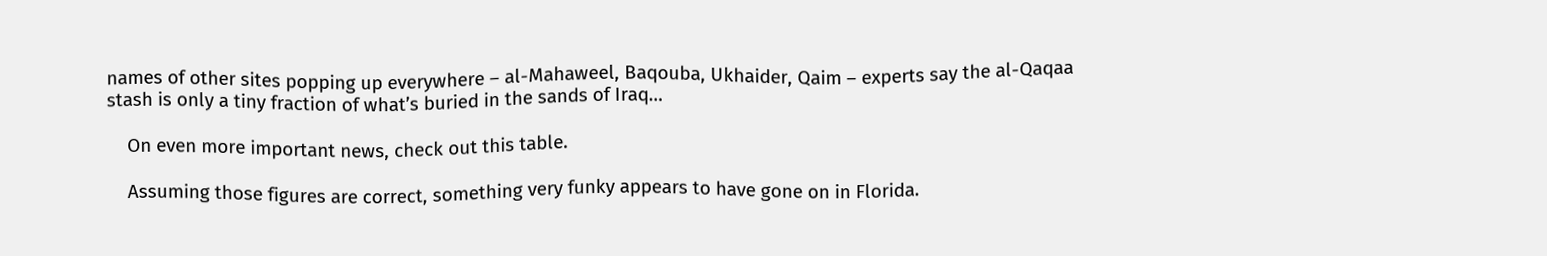names of other sites popping up everywhere – al-Mahaweel, Baqouba, Ukhaider, Qaim – experts say the al-Qaqaa stash is only a tiny fraction of what’s buried in the sands of Iraq…

    On even more important news, check out this table.

    Assuming those figures are correct, something very funky appears to have gone on in Florida.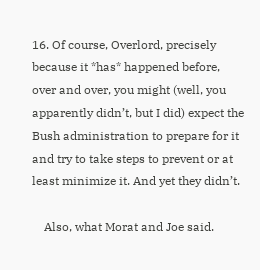16. Of course, Overlord, precisely because it *has* happened before, over and over, you might (well, you apparently didn’t, but I did) expect the Bush administration to prepare for it and try to take steps to prevent or at least minimize it. And yet they didn’t.

    Also, what Morat and Joe said.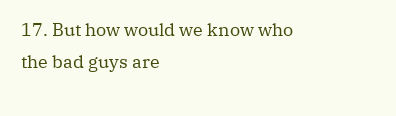17. But how would we know who the bad guys are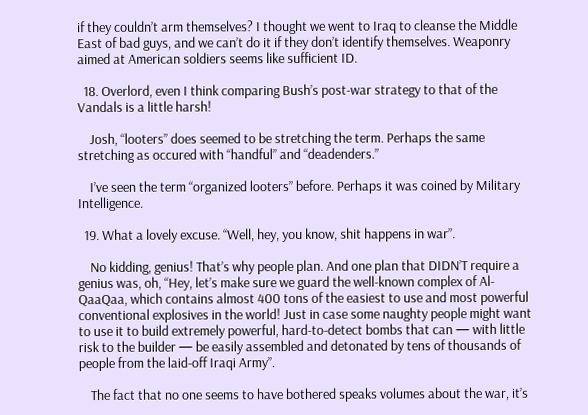if they couldn’t arm themselves? I thought we went to Iraq to cleanse the Middle East of bad guys, and we can’t do it if they don’t identify themselves. Weaponry aimed at American soldiers seems like sufficient ID.

  18. Overlord, even I think comparing Bush’s post-war strategy to that of the Vandals is a little harsh!

    Josh, “looters” does seemed to be stretching the term. Perhaps the same stretching as occured with “handful” and “deadenders.”

    I’ve seen the term “organized looters” before. Perhaps it was coined by Military Intelligence.

  19. What a lovely excuse. “Well, hey, you know, shit happens in war”.

    No kidding, genius! That’s why people plan. And one plan that DIDN’T require a genius was, oh, “Hey, let’s make sure we guard the well-known complex of Al-QaaQaa, which contains almost 400 tons of the easiest to use and most powerful conventional explosives in the world! Just in case some naughty people might want to use it to build extremely powerful, hard-to-detect bombs that can — with little risk to the builder — be easily assembled and detonated by tens of thousands of people from the laid-off Iraqi Army”.

    The fact that no one seems to have bothered speaks volumes about the war, it’s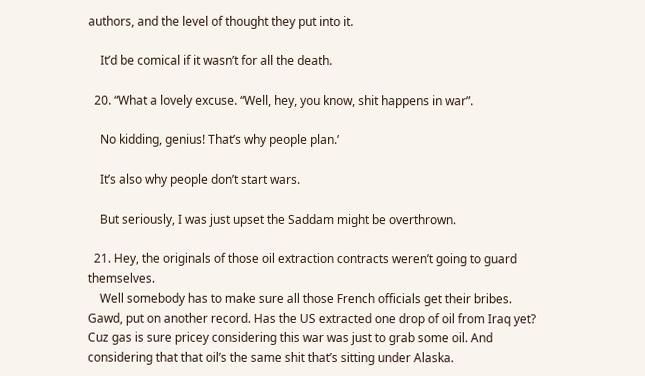authors, and the level of thought they put into it.

    It’d be comical if it wasn’t for all the death.

  20. “What a lovely excuse. “Well, hey, you know, shit happens in war”.

    No kidding, genius! That’s why people plan.’

    It’s also why people don’t start wars.

    But seriously, I was just upset the Saddam might be overthrown.

  21. Hey, the originals of those oil extraction contracts weren’t going to guard themselves.
    Well somebody has to make sure all those French officials get their bribes. Gawd, put on another record. Has the US extracted one drop of oil from Iraq yet? Cuz gas is sure pricey considering this war was just to grab some oil. And considering that that oil’s the same shit that’s sitting under Alaska.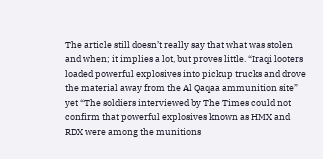The article still doesn’t really say that what was stolen and when; it implies a lot, but proves little. “Iraqi looters loaded powerful explosives into pickup trucks and drove the material away from the Al Qaqaa ammunition site” yet “The soldiers interviewed by The Times could not confirm that powerful explosives known as HMX and RDX were among the munitions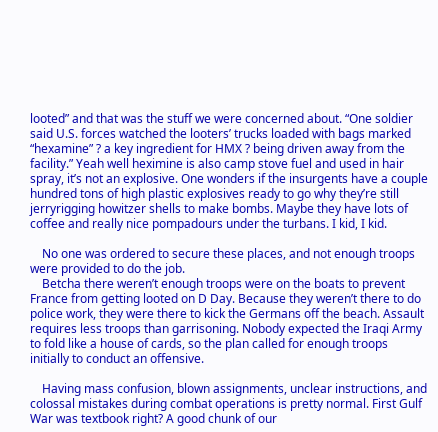looted” and that was the stuff we were concerned about. “One soldier said U.S. forces watched the looters’ trucks loaded with bags marked “hexamine” ? a key ingredient for HMX ? being driven away from the facility.” Yeah well heximine is also camp stove fuel and used in hair spray, it’s not an explosive. One wonders if the insurgents have a couple hundred tons of high plastic explosives ready to go why they’re still jerryrigging howitzer shells to make bombs. Maybe they have lots of coffee and really nice pompadours under the turbans. I kid, I kid.

    No one was ordered to secure these places, and not enough troops were provided to do the job.
    Betcha there weren’t enough troops were on the boats to prevent France from getting looted on D Day. Because they weren’t there to do police work, they were there to kick the Germans off the beach. Assault requires less troops than garrisoning. Nobody expected the Iraqi Army to fold like a house of cards, so the plan called for enough troops initially to conduct an offensive.

    Having mass confusion, blown assignments, unclear instructions, and colossal mistakes during combat operations is pretty normal. First Gulf War was textbook right? A good chunk of our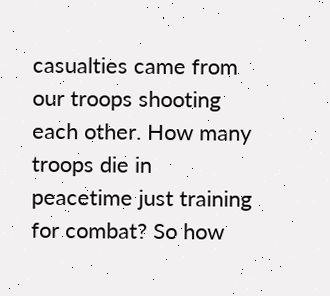casualties came from our troops shooting each other. How many troops die in peacetime just training for combat? So how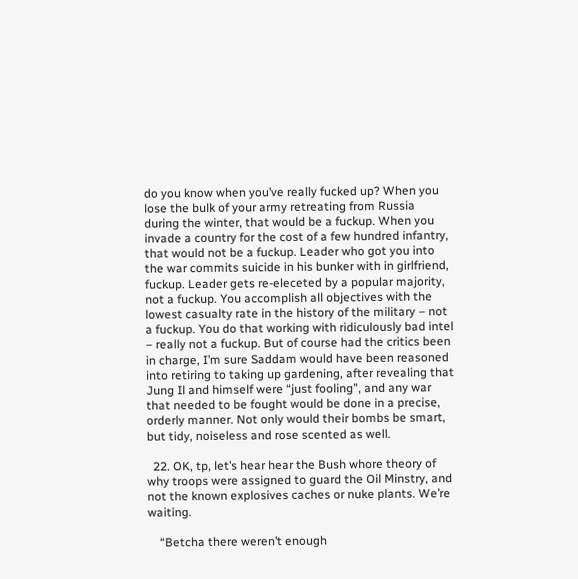do you know when you’ve really fucked up? When you lose the bulk of your army retreating from Russia during the winter, that would be a fuckup. When you invade a country for the cost of a few hundred infantry, that would not be a fuckup. Leader who got you into the war commits suicide in his bunker with in girlfriend, fuckup. Leader gets re-eleceted by a popular majority, not a fuckup. You accomplish all objectives with the lowest casualty rate in the history of the military – not a fuckup. You do that working with ridiculously bad intel – really not a fuckup. But of course had the critics been in charge, I’m sure Saddam would have been reasoned into retiring to taking up gardening, after revealing that Jung Il and himself were “just fooling”, and any war that needed to be fought would be done in a precise, orderly manner. Not only would their bombs be smart, but tidy, noiseless and rose scented as well.

  22. OK, tp, let’s hear hear the Bush whore theory of why troops were assigned to guard the Oil Minstry, and not the known explosives caches or nuke plants. We’re waiting.

    “Betcha there weren’t enough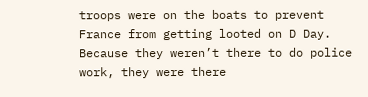troops were on the boats to prevent France from getting looted on D Day. Because they weren’t there to do police work, they were there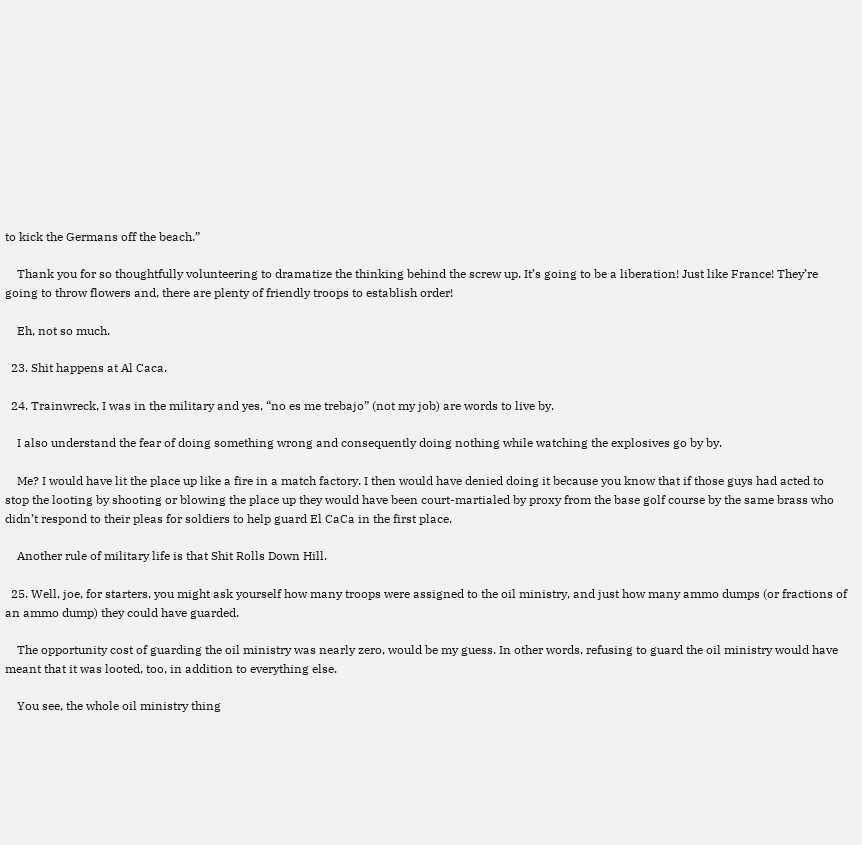to kick the Germans off the beach.”

    Thank you for so thoughtfully volunteering to dramatize the thinking behind the screw up. It’s going to be a liberation! Just like France! They’re going to throw flowers and, there are plenty of friendly troops to establish order!

    Eh, not so much.

  23. Shit happens at Al Caca.

  24. Trainwreck, I was in the military and yes, “no es me trebajo” (not my job) are words to live by.

    I also understand the fear of doing something wrong and consequently doing nothing while watching the explosives go by by.

    Me? I would have lit the place up like a fire in a match factory. I then would have denied doing it because you know that if those guys had acted to stop the looting by shooting or blowing the place up they would have been court-martialed by proxy from the base golf course by the same brass who didn’t respond to their pleas for soldiers to help guard El CaCa in the first place.

    Another rule of military life is that Shit Rolls Down Hill.

  25. Well, joe, for starters, you might ask yourself how many troops were assigned to the oil ministry, and just how many ammo dumps (or fractions of an ammo dump) they could have guarded.

    The opportunity cost of guarding the oil ministry was nearly zero, would be my guess. In other words, refusing to guard the oil ministry would have meant that it was looted, too, in addition to everything else.

    You see, the whole oil ministry thing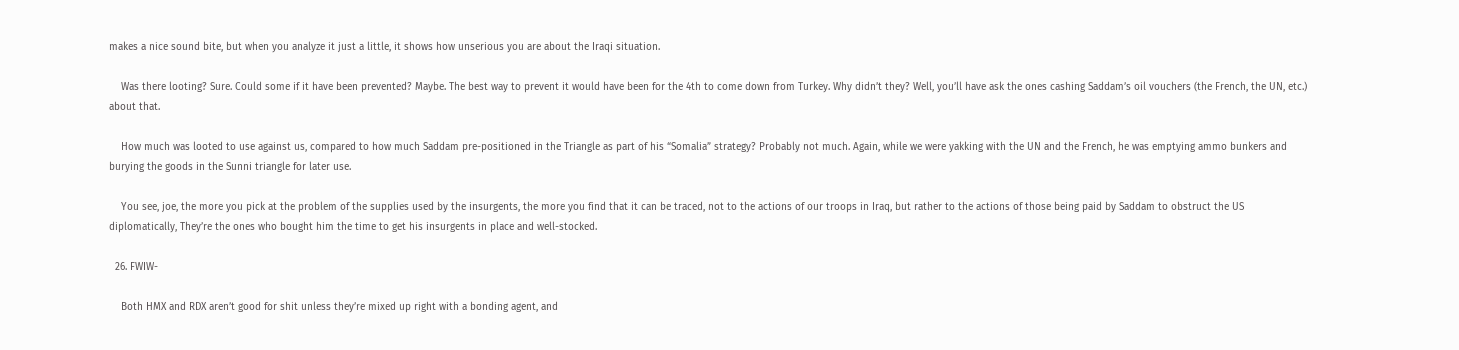makes a nice sound bite, but when you analyze it just a little, it shows how unserious you are about the Iraqi situation.

    Was there looting? Sure. Could some if it have been prevented? Maybe. The best way to prevent it would have been for the 4th to come down from Turkey. Why didn’t they? Well, you’ll have ask the ones cashing Saddam’s oil vouchers (the French, the UN, etc.) about that.

    How much was looted to use against us, compared to how much Saddam pre-positioned in the Triangle as part of his “Somalia” strategy? Probably not much. Again, while we were yakking with the UN and the French, he was emptying ammo bunkers and burying the goods in the Sunni triangle for later use.

    You see, joe, the more you pick at the problem of the supplies used by the insurgents, the more you find that it can be traced, not to the actions of our troops in Iraq, but rather to the actions of those being paid by Saddam to obstruct the US diplomatically, They’re the ones who bought him the time to get his insurgents in place and well-stocked.

  26. FWIW-

    Both HMX and RDX aren’t good for shit unless they’re mixed up right with a bonding agent, and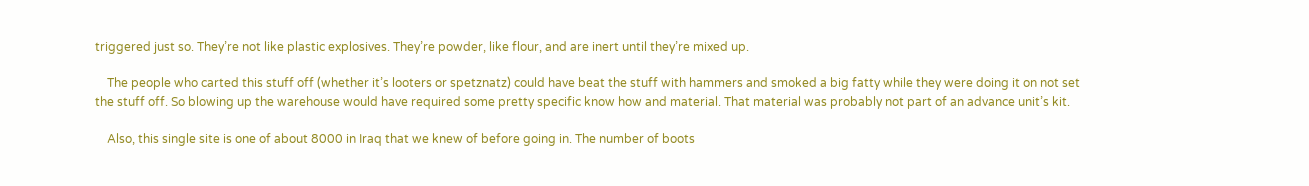triggered just so. They’re not like plastic explosives. They’re powder, like flour, and are inert until they’re mixed up.

    The people who carted this stuff off (whether it’s looters or spetznatz) could have beat the stuff with hammers and smoked a big fatty while they were doing it on not set the stuff off. So blowing up the warehouse would have required some pretty specific know how and material. That material was probably not part of an advance unit’s kit.

    Also, this single site is one of about 8000 in Iraq that we knew of before going in. The number of boots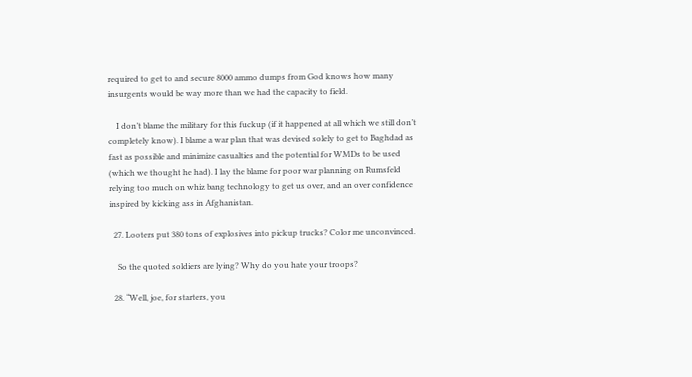required to get to and secure 8000 ammo dumps from God knows how many insurgents would be way more than we had the capacity to field.

    I don’t blame the military for this fuckup (if it happened at all which we still don’t completely know). I blame a war plan that was devised solely to get to Baghdad as fast as possible and minimize casualties and the potential for WMDs to be used (which we thought he had). I lay the blame for poor war planning on Rumsfeld relying too much on whiz bang technology to get us over, and an over confidence inspired by kicking ass in Afghanistan.

  27. Looters put 380 tons of explosives into pickup trucks? Color me unconvinced.

    So the quoted soldiers are lying? Why do you hate your troops?

  28. “Well, joe, for starters, you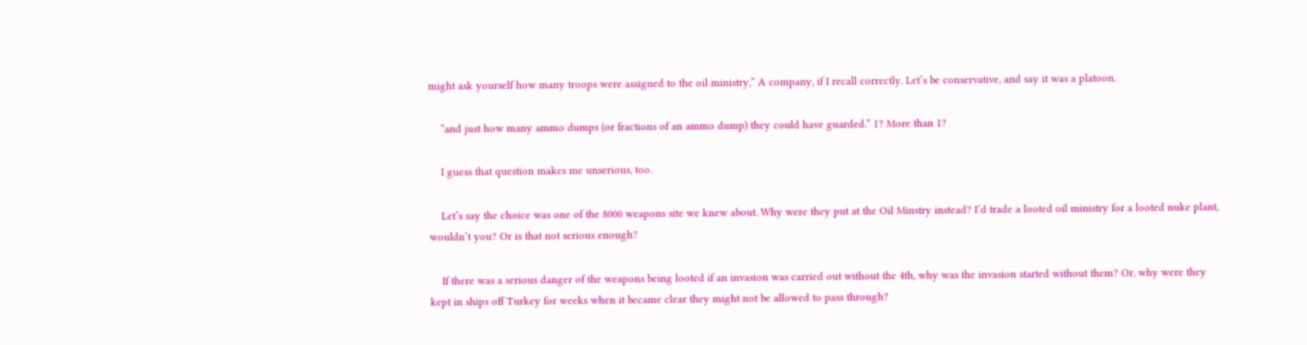might ask yourself how many troops were assigned to the oil ministry,” A company, if I recall correctly. Let’s be conservative, and say it was a platoon.

    “and just how many ammo dumps (or fractions of an ammo dump) they could have guarded.” 1? More than 1?

    I guess that question makes me unserious, too.

    Let’s say the choice was one of the 8000 weapons site we knew about. Why were they put at the Oil Minstry instead? I’d trade a looted oil ministry for a looted nuke plant, wouldn’t you? Or is that not serious enough?

    If there was a serious danger of the weapons being looted if an invasion was carried out without the 4th, why was the invasion started without them? Or, why were they kept in ships off Turkey for weeks when it became clear they might not be allowed to pass through?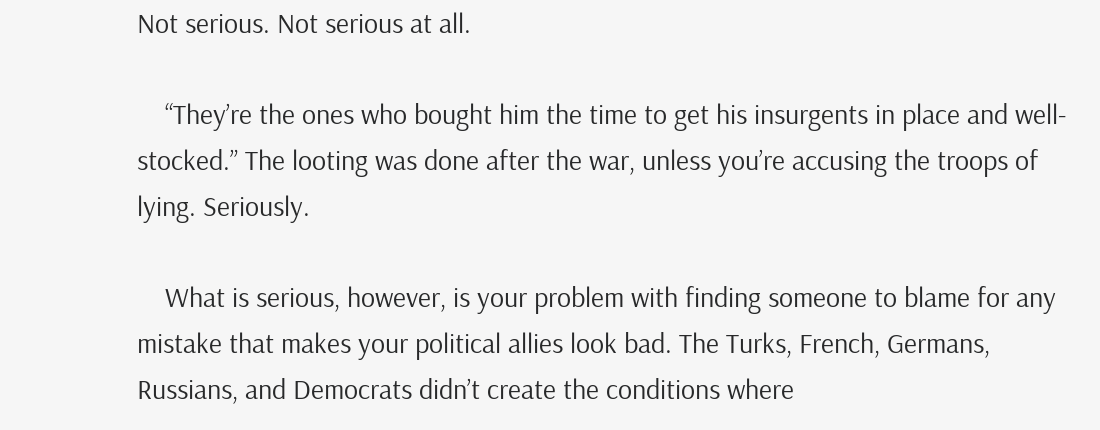Not serious. Not serious at all.

    “They’re the ones who bought him the time to get his insurgents in place and well-stocked.” The looting was done after the war, unless you’re accusing the troops of lying. Seriously.

    What is serious, however, is your problem with finding someone to blame for any mistake that makes your political allies look bad. The Turks, French, Germans, Russians, and Democrats didn’t create the conditions where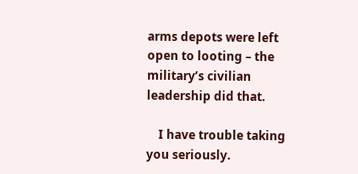arms depots were left open to looting – the military’s civilian leadership did that.

    I have trouble taking you seriously.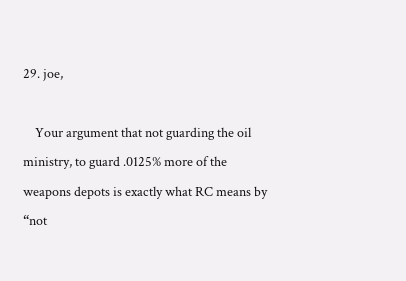29. joe,

    Your argument that not guarding the oil ministry, to guard .0125% more of the weapons depots is exactly what RC means by “not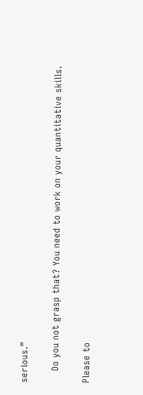serious.”

    Do you not grasp that? You need to work on your quantitative skills.

Please to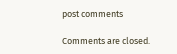post comments

Comments are closed.